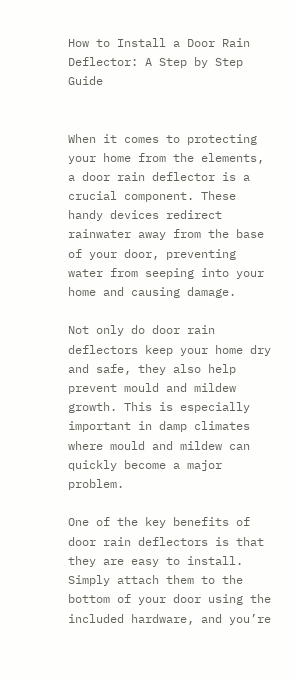How to Install a Door Rain Deflector: A Step by Step Guide


When it comes to protecting your home from the elements, a door rain deflector is a crucial component. These handy devices redirect rainwater away from the base of your door, preventing water from seeping into your home and causing damage.

Not only do door rain deflectors keep your home dry and safe, they also help prevent mould and mildew growth. This is especially important in damp climates where mould and mildew can quickly become a major problem.

One of the key benefits of door rain deflectors is that they are easy to install. Simply attach them to the bottom of your door using the included hardware, and you’re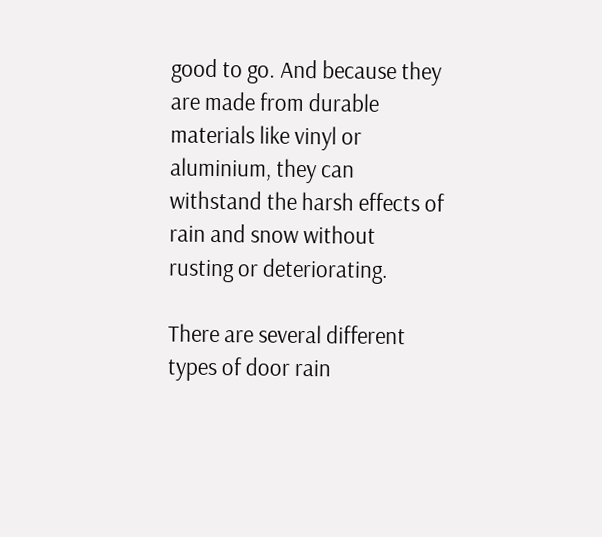good to go. And because they are made from durable materials like vinyl or aluminium, they can withstand the harsh effects of rain and snow without rusting or deteriorating.

There are several different types of door rain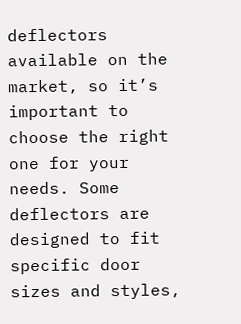deflectors available on the market, so it’s important to choose the right one for your needs. Some deflectors are designed to fit specific door sizes and styles,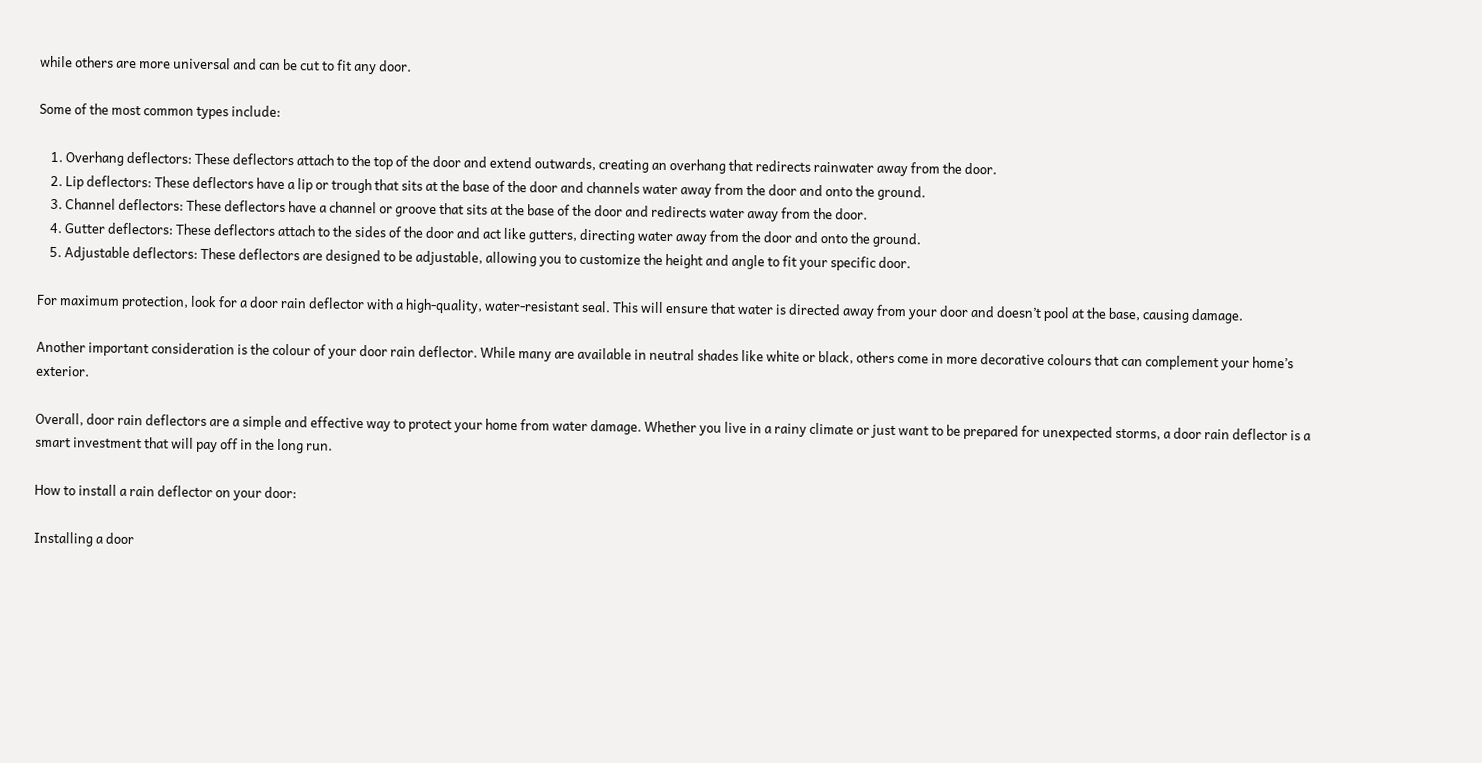while others are more universal and can be cut to fit any door.

Some of the most common types include:

    1. Overhang deflectors: These deflectors attach to the top of the door and extend outwards, creating an overhang that redirects rainwater away from the door.
    2. Lip deflectors: These deflectors have a lip or trough that sits at the base of the door and channels water away from the door and onto the ground.
    3. Channel deflectors: These deflectors have a channel or groove that sits at the base of the door and redirects water away from the door.
    4. Gutter deflectors: These deflectors attach to the sides of the door and act like gutters, directing water away from the door and onto the ground.
    5. Adjustable deflectors: These deflectors are designed to be adjustable, allowing you to customize the height and angle to fit your specific door.

For maximum protection, look for a door rain deflector with a high-quality, water-resistant seal. This will ensure that water is directed away from your door and doesn’t pool at the base, causing damage.

Another important consideration is the colour of your door rain deflector. While many are available in neutral shades like white or black, others come in more decorative colours that can complement your home’s exterior.

Overall, door rain deflectors are a simple and effective way to protect your home from water damage. Whether you live in a rainy climate or just want to be prepared for unexpected storms, a door rain deflector is a smart investment that will pay off in the long run.

How to install a rain deflector on your door:

Installing a door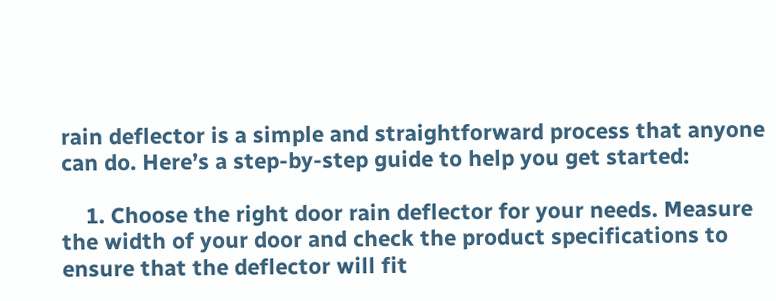rain deflector is a simple and straightforward process that anyone can do. Here’s a step-by-step guide to help you get started:

    1. Choose the right door rain deflector for your needs. Measure the width of your door and check the product specifications to ensure that the deflector will fit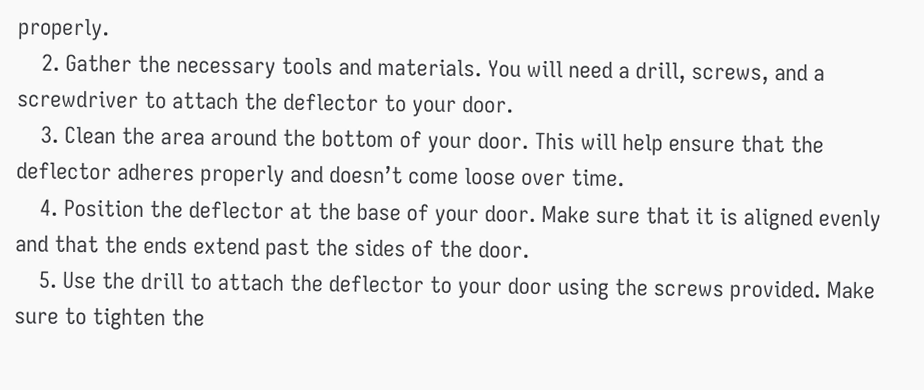properly.
    2. Gather the necessary tools and materials. You will need a drill, screws, and a screwdriver to attach the deflector to your door.
    3. Clean the area around the bottom of your door. This will help ensure that the deflector adheres properly and doesn’t come loose over time.
    4. Position the deflector at the base of your door. Make sure that it is aligned evenly and that the ends extend past the sides of the door.
    5. Use the drill to attach the deflector to your door using the screws provided. Make sure to tighten the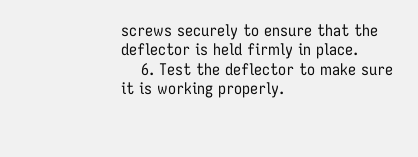screws securely to ensure that the deflector is held firmly in place.
    6. Test the deflector to make sure it is working properly.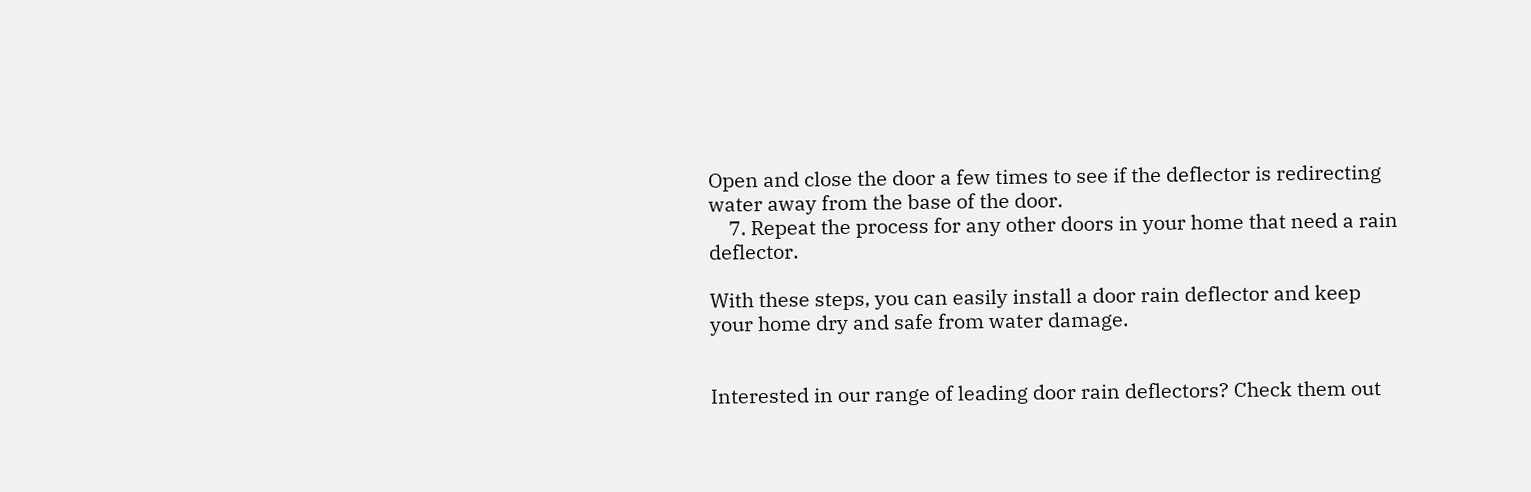Open and close the door a few times to see if the deflector is redirecting water away from the base of the door.
    7. Repeat the process for any other doors in your home that need a rain deflector.

With these steps, you can easily install a door rain deflector and keep your home dry and safe from water damage.


Interested in our range of leading door rain deflectors? Check them out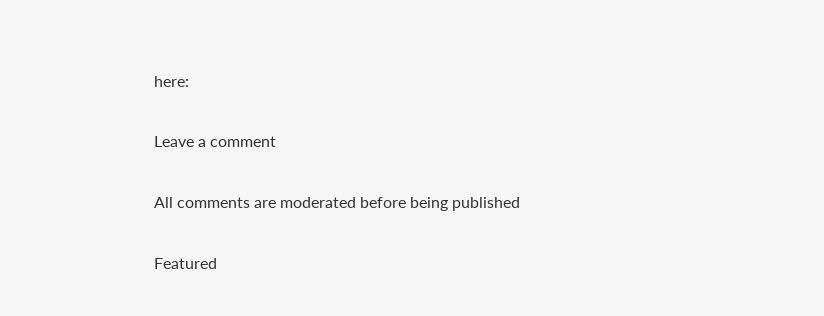here:

Leave a comment

All comments are moderated before being published

Featured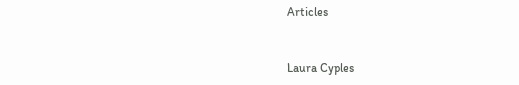Articles


Laura Cyples